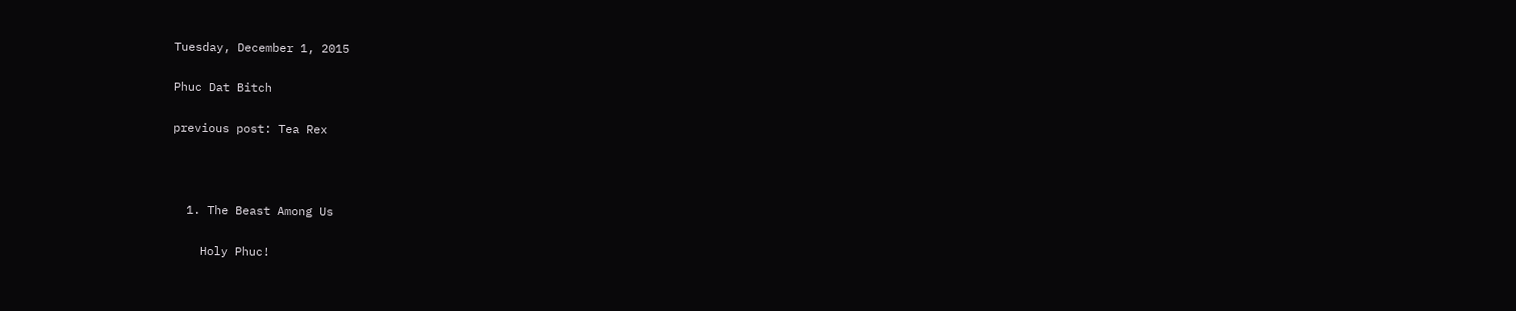Tuesday, December 1, 2015

Phuc Dat Bitch

previous post: Tea Rex



  1. The Beast Among Us

    Holy Phuc!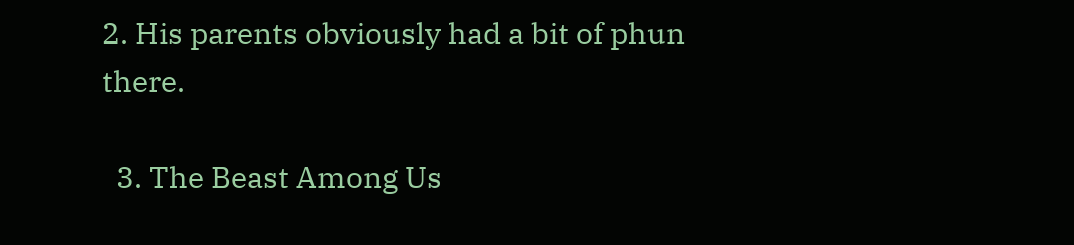2. His parents obviously had a bit of phun there.

  3. The Beast Among Us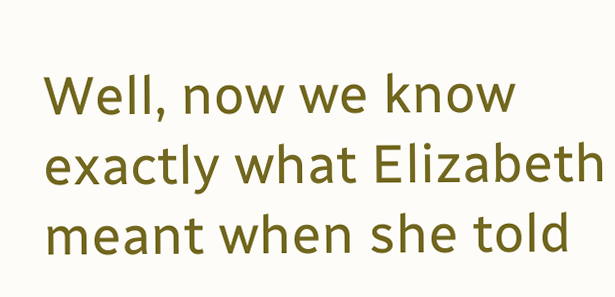Well, now we know exactly what Elizabeth meant when she told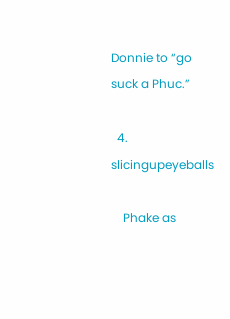Donnie to “go suck a Phuc.”

  4. slicingupeyeballs

    Phake as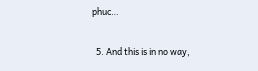phuc…

  5. And this is in no way,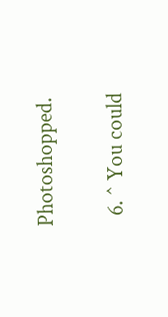Photoshopped.

  6. ^ You could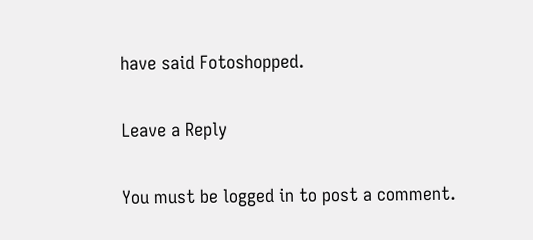have said Fotoshopped.

Leave a Reply

You must be logged in to post a comment.